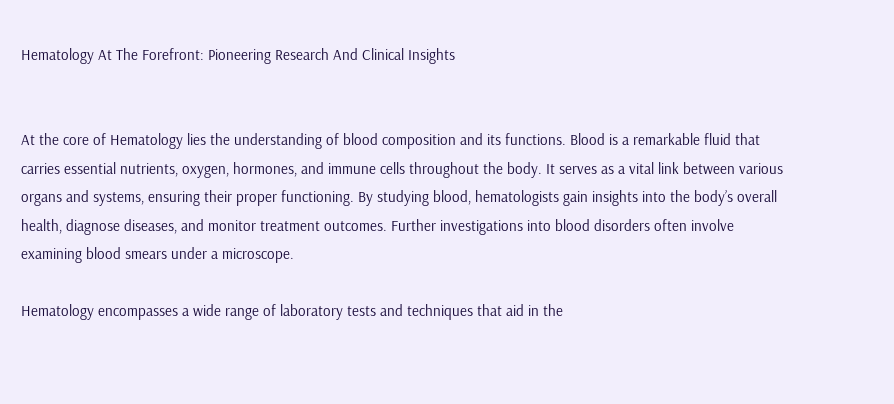Hematology At The Forefront: Pioneering Research And Clinical Insights


At the core of Hematology lies the understanding of blood composition and its functions. Blood is a remarkable fluid that carries essential nutrients, oxygen, hormones, and immune cells throughout the body. It serves as a vital link between various organs and systems, ensuring their proper functioning. By studying blood, hematologists gain insights into the body’s overall health, diagnose diseases, and monitor treatment outcomes. Further investigations into blood disorders often involve examining blood smears under a microscope.

Hematology encompasses a wide range of laboratory tests and techniques that aid in the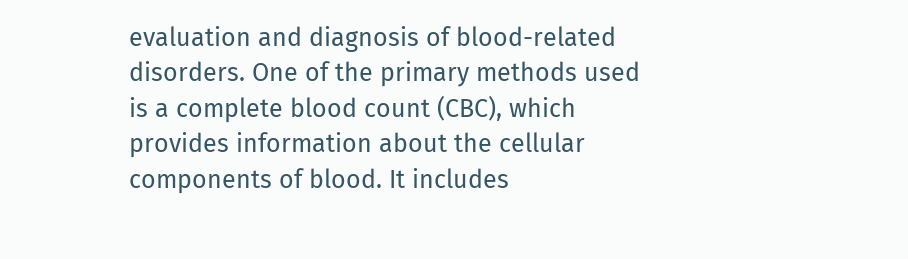evaluation and diagnosis of blood-related disorders. One of the primary methods used is a complete blood count (CBC), which provides information about the cellular components of blood. It includes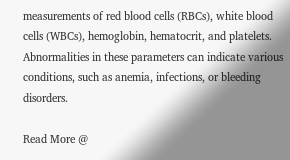measurements of red blood cells (RBCs), white blood cells (WBCs), hemoglobin, hematocrit, and platelets. Abnormalities in these parameters can indicate various conditions, such as anemia, infections, or bleeding disorders.

Read More @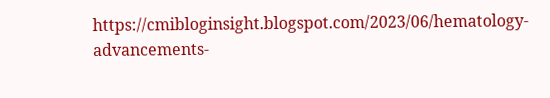https://cmibloginsight.blogspot.com/2023/06/hematology-advancements-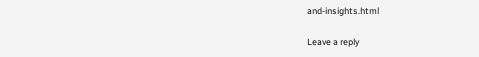and-insights.html

Leave a reply